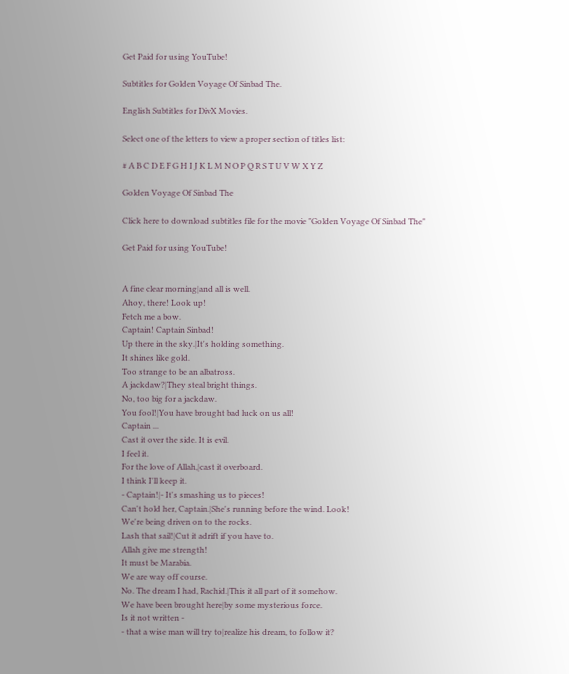Get Paid for using YouTube!

Subtitles for Golden Voyage Of Sinbad The.

English Subtitles for DivX Movies.

Select one of the letters to view a proper section of titles list:

# A B C D E F G H I J K L M N O P Q R S T U V W X Y Z

Golden Voyage Of Sinbad The

Click here to download subtitles file for the movie "Golden Voyage Of Sinbad The"

Get Paid for using YouTube!


A fine clear morning|and all is well.
Ahoy, there! Look up!
Fetch me a bow.
Captain! Captain Sinbad!
Up there in the sky.|It's holding something.
It shines like gold.
Too strange to be an albatross.
A jackdaw?|They steal bright things.
No, too big for a jackdaw.
You fool!|You have brought bad luck on us all!
Captain ...
Cast it over the side. It is evil.
I feel it.
For the love of Allah,|cast it overboard.
I think I'll keep it.
- Captain!|- It's smashing us to pieces!
Can't hold her, Captain.|She's running before the wind. Look!
We're being driven on to the rocks.
Lash that sail!|Cut it adrift if you have to.
Allah give me strength!
It must be Marabia.
We are way off course.
No. The dream I had, Rachid.|This it all part of it somehow.
We have been brought here|by some mysterious force.
Is it not written -
- that a wise man will try to|realize his dream, to follow it?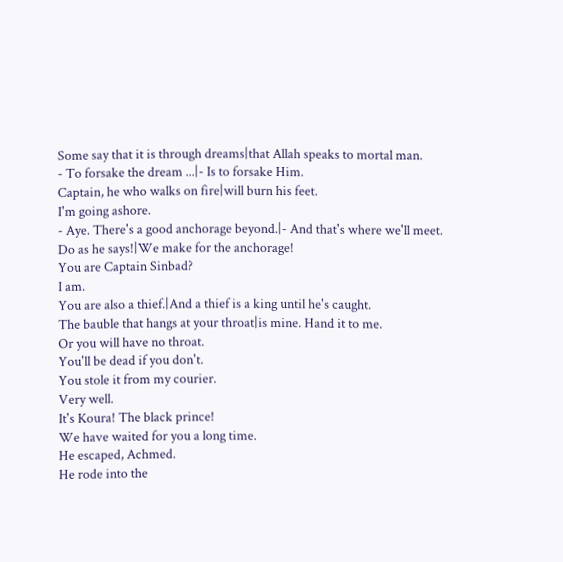Some say that it is through dreams|that Allah speaks to mortal man.
- To forsake the dream ...|- Is to forsake Him.
Captain, he who walks on fire|will burn his feet.
I'm going ashore.
- Aye. There's a good anchorage beyond.|- And that's where we'll meet.
Do as he says!|We make for the anchorage!
You are Captain Sinbad?
I am.
You are also a thief.|And a thief is a king until he's caught.
The bauble that hangs at your throat|is mine. Hand it to me.
Or you will have no throat.
You'll be dead if you don't.
You stole it from my courier.
Very well.
It's Koura! The black prince!
We have waited for you a long time.
He escaped, Achmed.
He rode into the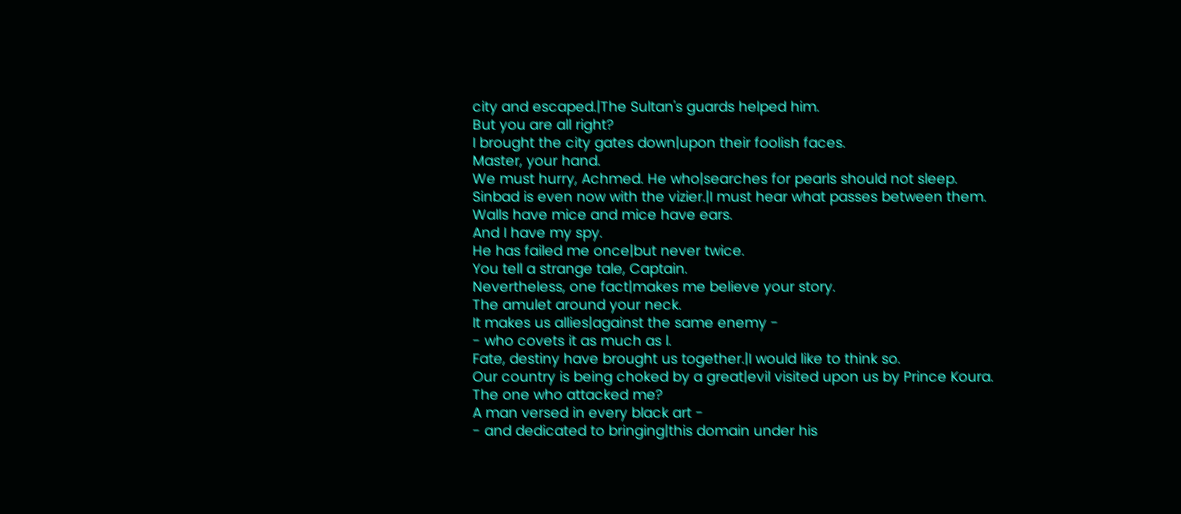city and escaped.|The Sultan's guards helped him.
But you are all right?
I brought the city gates down|upon their foolish faces.
Master, your hand.
We must hurry, Achmed. He who|searches for pearls should not sleep.
Sinbad is even now with the vizier.|I must hear what passes between them.
Walls have mice and mice have ears.
And I have my spy.
He has failed me once|but never twice.
You tell a strange tale, Captain.
Nevertheless, one fact|makes me believe your story.
The amulet around your neck.
It makes us allies|against the same enemy -
- who covets it as much as l.
Fate, destiny have brought us together.|I would like to think so.
Our country is being choked by a great|evil visited upon us by Prince Koura.
The one who attacked me?
A man versed in every black art -
- and dedicated to bringing|this domain under his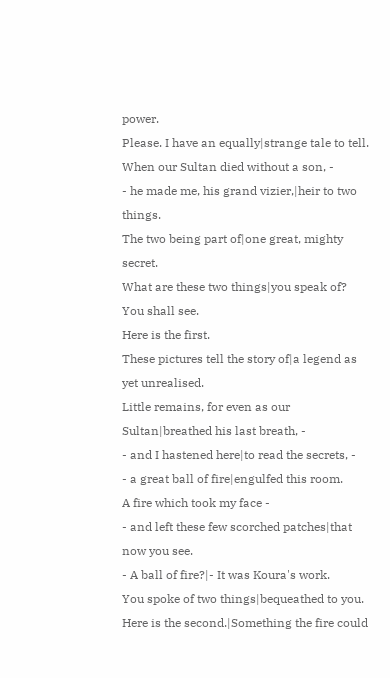power.
Please. I have an equally|strange tale to tell.
When our Sultan died without a son, -
- he made me, his grand vizier,|heir to two things.
The two being part of|one great, mighty secret.
What are these two things|you speak of?
You shall see.
Here is the first.
These pictures tell the story of|a legend as yet unrealised.
Little remains, for even as our Sultan|breathed his last breath, -
- and I hastened here|to read the secrets, -
- a great ball of fire|engulfed this room.
A fire which took my face -
- and left these few scorched patches|that now you see.
- A ball of fire?|- It was Koura's work.
You spoke of two things|bequeathed to you.
Here is the second.|Something the fire could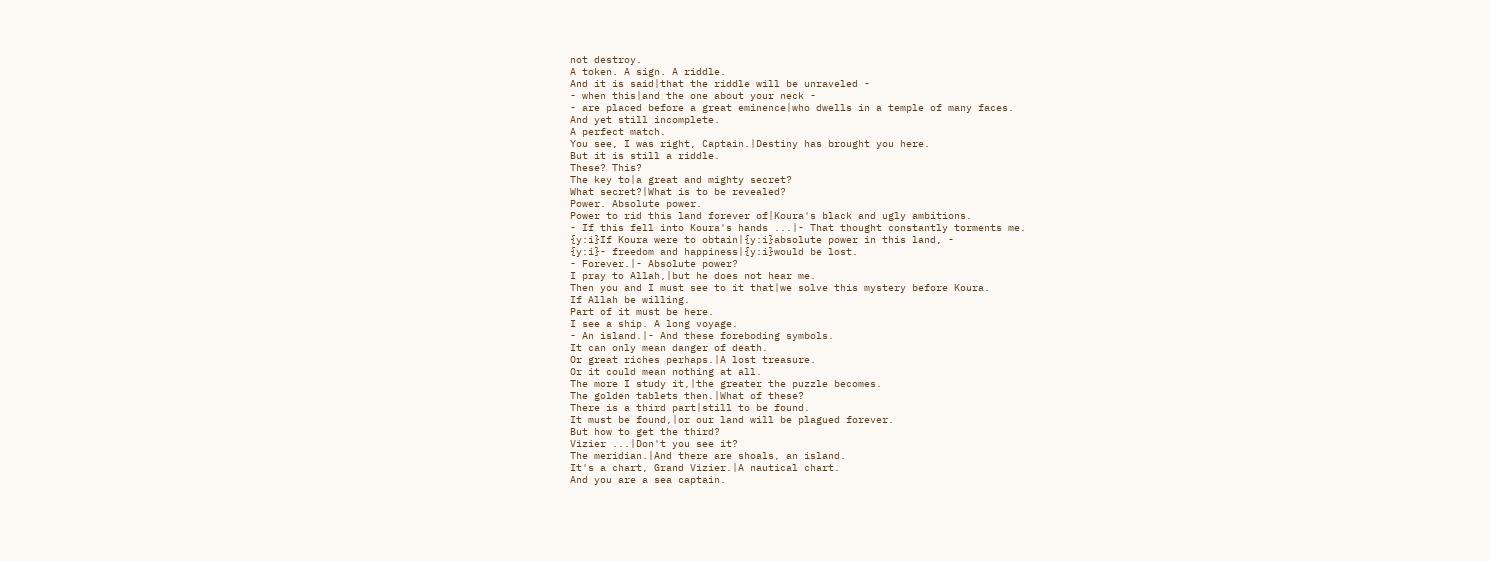not destroy.
A token. A sign. A riddle.
And it is said|that the riddle will be unraveled -
- when this|and the one about your neck -
- are placed before a great eminence|who dwells in a temple of many faces.
And yet still incomplete.
A perfect match.
You see, I was right, Captain.|Destiny has brought you here.
But it is still a riddle.
These? This?
The key to|a great and mighty secret?
What secret?|What is to be revealed?
Power. Absolute power.
Power to rid this land forever of|Koura's black and ugly ambitions.
- If this fell into Koura's hands ...|- That thought constantly torments me.
{y:i}If Koura were to obtain|{y:i}absolute power in this land, -
{y:i}- freedom and happiness|{y:i}would be lost.
- Forever.|- Absolute power?
I pray to Allah,|but he does not hear me.
Then you and I must see to it that|we solve this mystery before Koura.
If Allah be willing.
Part of it must be here.
I see a ship. A long voyage.
- An island.|- And these foreboding symbols.
It can only mean danger of death.
Or great riches perhaps.|A lost treasure.
Or it could mean nothing at all.
The more I study it,|the greater the puzzle becomes.
The golden tablets then.|What of these?
There is a third part|still to be found.
It must be found,|or our land will be plagued forever.
But how to get the third?
Vizier ...|Don't you see it?
The meridian.|And there are shoals, an island.
It's a chart, Grand Vizier.|A nautical chart.
And you are a sea captain.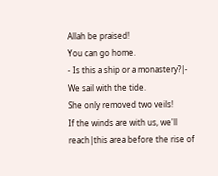Allah be praised!
You can go home.
- Is this a ship or a monastery?|- We sail with the tide.
She only removed two veils!
If the winds are with us, we'll reach|this area before the rise of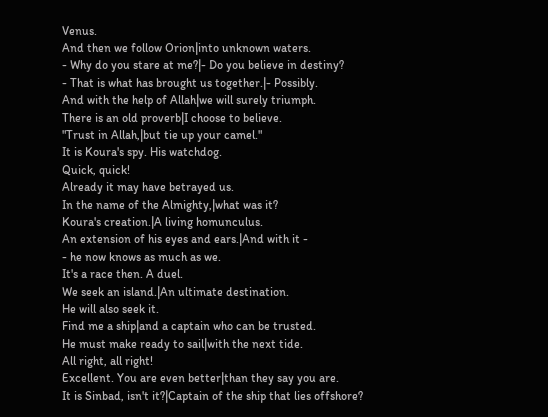Venus.
And then we follow Orion|into unknown waters.
- Why do you stare at me?|- Do you believe in destiny?
- That is what has brought us together.|- Possibly.
And with the help of Allah|we will surely triumph.
There is an old proverb|I choose to believe.
"Trust in Allah,|but tie up your camel."
It is Koura's spy. His watchdog.
Quick, quick!
Already it may have betrayed us.
In the name of the Almighty,|what was it?
Koura's creation.|A living homunculus.
An extension of his eyes and ears.|And with it -
- he now knows as much as we.
It's a race then. A duel.
We seek an island.|An ultimate destination.
He will also seek it.
Find me a ship|and a captain who can be trusted.
He must make ready to sail|with the next tide.
All right, all right!
Excellent. You are even better|than they say you are.
It is Sinbad, isn't it?|Captain of the ship that lies offshore?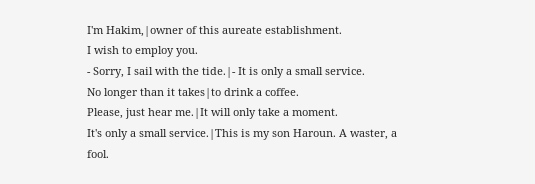I'm Hakim,|owner of this aureate establishment.
I wish to employ you.
- Sorry, I sail with the tide.|- It is only a small service.
No longer than it takes|to drink a coffee.
Please, just hear me.|It will only take a moment.
It's only a small service.|This is my son Haroun. A waster, a fool.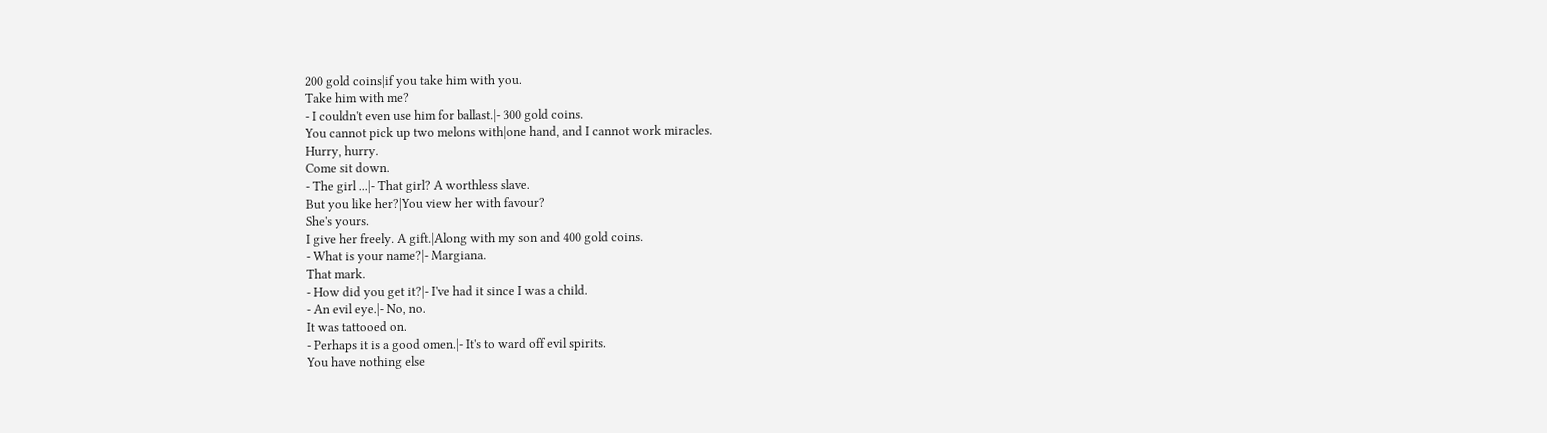200 gold coins|if you take him with you.
Take him with me?
- I couldn't even use him for ballast.|- 300 gold coins.
You cannot pick up two melons with|one hand, and I cannot work miracles.
Hurry, hurry.
Come sit down.
- The girl ...|- That girl? A worthless slave.
But you like her?|You view her with favour?
She's yours.
I give her freely. A gift.|Along with my son and 400 gold coins.
- What is your name?|- Margiana.
That mark.
- How did you get it?|- I've had it since I was a child.
- An evil eye.|- No, no.
It was tattooed on.
- Perhaps it is a good omen.|- It's to ward off evil spirits.
You have nothing else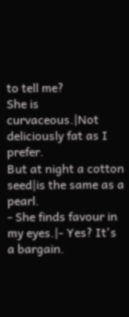to tell me?
She is curvaceous.|Not deliciously fat as I prefer.
But at night a cotton seed|is the same as a pearl.
- She finds favour in my eyes.|- Yes? It's a bargain.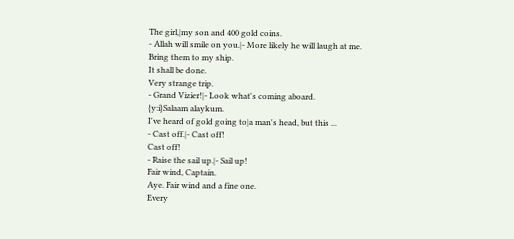The girl,|my son and 400 gold coins.
- Allah will smile on you.|- More likely he will laugh at me.
Bring them to my ship.
It shall be done.
Very strange trip.
- Grand Vizier!|- Look what's coming aboard.
{y:i}Salaam alaykum.
I've heard of gold going to|a man's head, but this ...
- Cast off.|- Cast off!
Cast off!
- Raise the sail up.|- Sail up!
Fair wind, Captain.
Aye. Fair wind and a fine one.
Every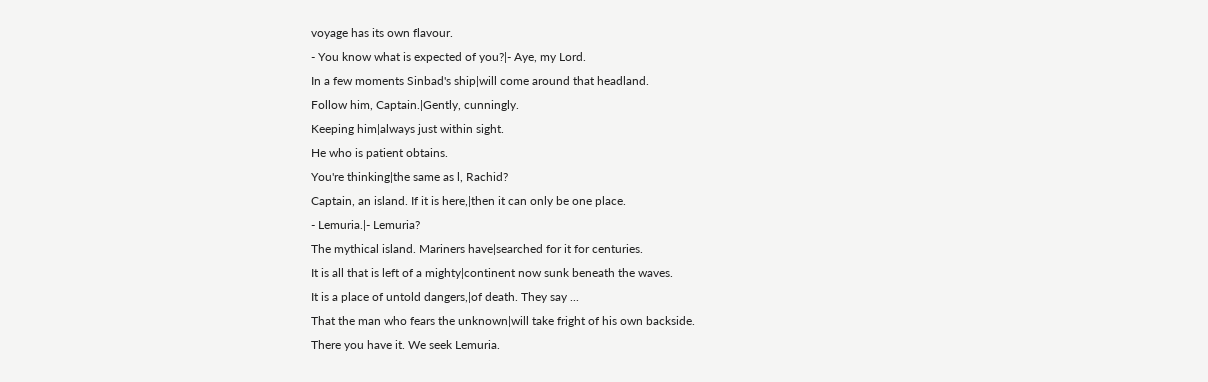voyage has its own flavour.
- You know what is expected of you?|- Aye, my Lord.
In a few moments Sinbad's ship|will come around that headland.
Follow him, Captain.|Gently, cunningly.
Keeping him|always just within sight.
He who is patient obtains.
You're thinking|the same as l, Rachid?
Captain, an island. If it is here,|then it can only be one place.
- Lemuria.|- Lemuria?
The mythical island. Mariners have|searched for it for centuries.
It is all that is left of a mighty|continent now sunk beneath the waves.
It is a place of untold dangers,|of death. They say ...
That the man who fears the unknown|will take fright of his own backside.
There you have it. We seek Lemuria.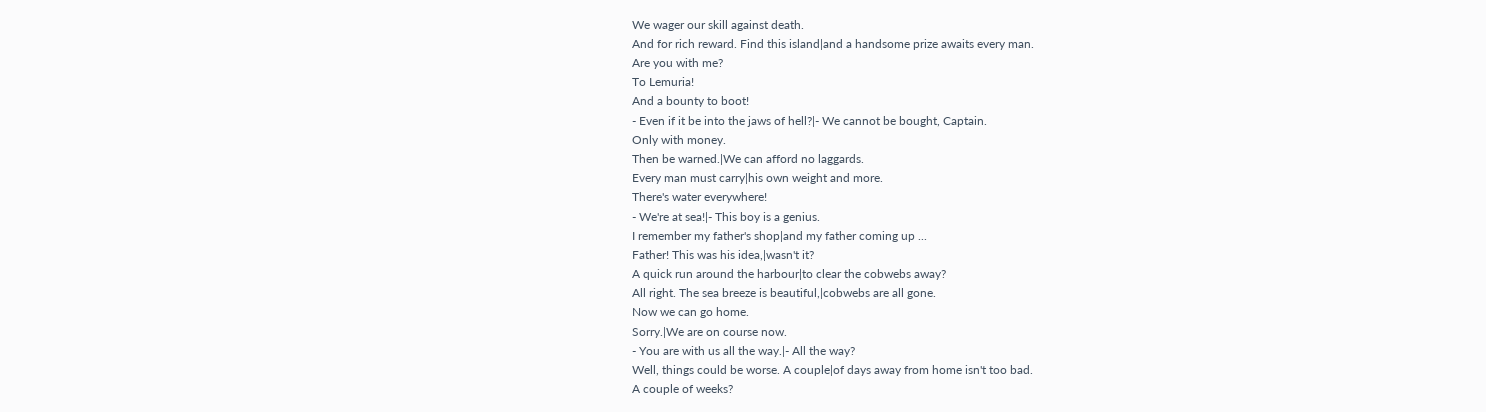We wager our skill against death.
And for rich reward. Find this island|and a handsome prize awaits every man.
Are you with me?
To Lemuria!
And a bounty to boot!
- Even if it be into the jaws of hell?|- We cannot be bought, Captain.
Only with money.
Then be warned.|We can afford no laggards.
Every man must carry|his own weight and more.
There's water everywhere!
- We're at sea!|- This boy is a genius.
I remember my father's shop|and my father coming up ...
Father! This was his idea,|wasn't it?
A quick run around the harbour|to clear the cobwebs away?
All right. The sea breeze is beautiful,|cobwebs are all gone.
Now we can go home.
Sorry.|We are on course now.
- You are with us all the way.|- All the way?
Well, things could be worse. A couple|of days away from home isn't too bad.
A couple of weeks?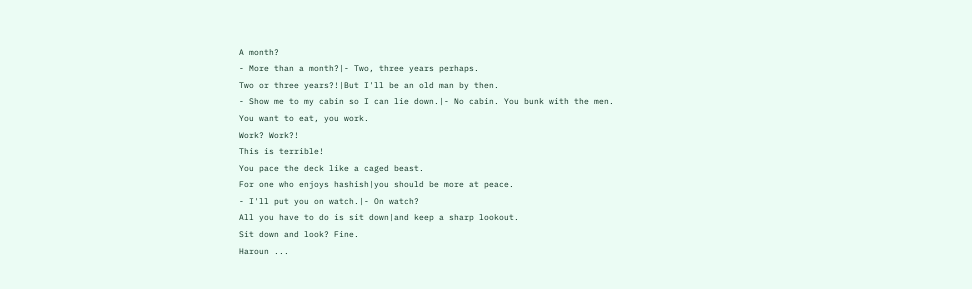A month?
- More than a month?|- Two, three years perhaps.
Two or three years?!|But I'll be an old man by then.
- Show me to my cabin so I can lie down.|- No cabin. You bunk with the men.
You want to eat, you work.
Work? Work?!
This is terrible!
You pace the deck like a caged beast.
For one who enjoys hashish|you should be more at peace.
- I'll put you on watch.|- On watch?
All you have to do is sit down|and keep a sharp lookout.
Sit down and look? Fine.
Haroun ...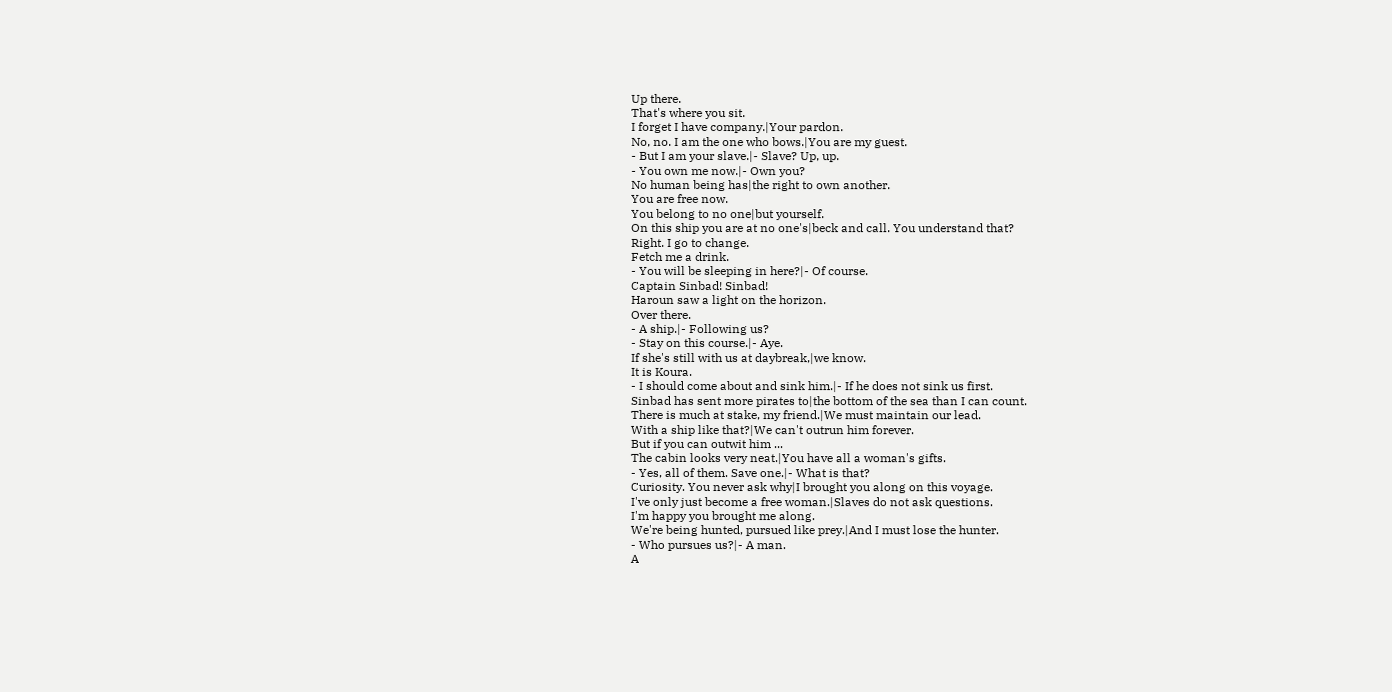Up there.
That's where you sit.
I forget I have company.|Your pardon.
No, no. I am the one who bows.|You are my guest.
- But I am your slave.|- Slave? Up, up.
- You own me now.|- Own you?
No human being has|the right to own another.
You are free now.
You belong to no one|but yourself.
On this ship you are at no one's|beck and call. You understand that?
Right. I go to change.
Fetch me a drink.
- You will be sleeping in here?|- Of course.
Captain Sinbad! Sinbad!
Haroun saw a light on the horizon.
Over there.
- A ship.|- Following us?
- Stay on this course.|- Aye.
If she's still with us at daybreak,|we know.
It is Koura.
- I should come about and sink him.|- If he does not sink us first.
Sinbad has sent more pirates to|the bottom of the sea than I can count.
There is much at stake, my friend.|We must maintain our lead.
With a ship like that?|We can't outrun him forever.
But if you can outwit him ...
The cabin looks very neat.|You have all a woman's gifts.
- Yes, all of them. Save one.|- What is that?
Curiosity. You never ask why|I brought you along on this voyage.
I've only just become a free woman.|Slaves do not ask questions.
I'm happy you brought me along.
We're being hunted, pursued like prey.|And I must lose the hunter.
- Who pursues us?|- A man.
A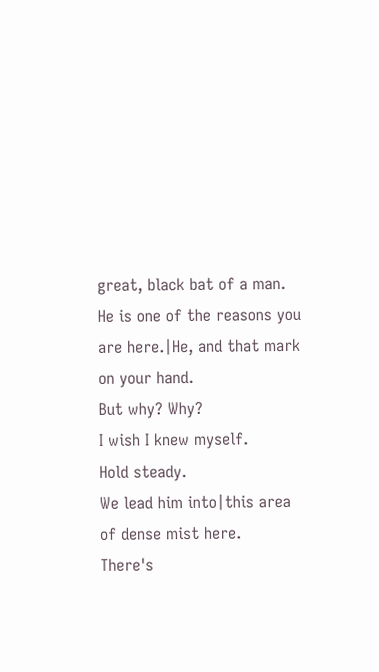great, black bat of a man.
He is one of the reasons you are here.|He, and that mark on your hand.
But why? Why?
I wish I knew myself.
Hold steady.
We lead him into|this area of dense mist here.
There's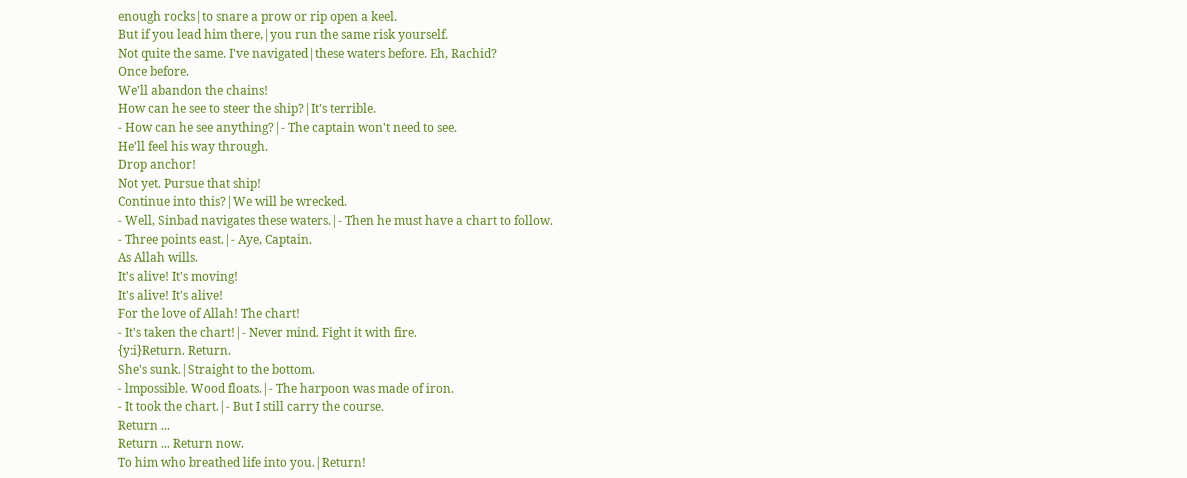enough rocks|to snare a prow or rip open a keel.
But if you lead him there,|you run the same risk yourself.
Not quite the same. I've navigated|these waters before. Eh, Rachid?
Once before.
We'll abandon the chains!
How can he see to steer the ship?|It's terrible.
- How can he see anything?|- The captain won't need to see.
He'll feel his way through.
Drop anchor!
Not yet. Pursue that ship!
Continue into this?|We will be wrecked.
- Well, Sinbad navigates these waters.|- Then he must have a chart to follow.
- Three points east.|- Aye, Captain.
As Allah wills.
It's alive! It's moving!
It's alive! It's alive!
For the love of Allah! The chart!
- It's taken the chart!|- Never mind. Fight it with fire.
{y:i}Return. Return.
She's sunk.|Straight to the bottom.
- lmpossible. Wood floats.|- The harpoon was made of iron.
- It took the chart.|- But I still carry the course.
Return ...
Return ... Return now.
To him who breathed life into you.|Return!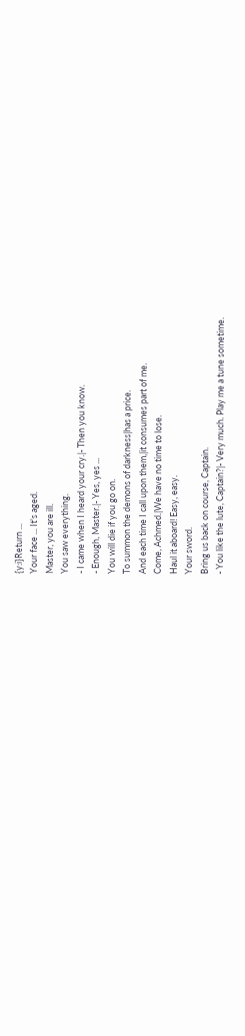{y:i}Return ...
Your face ... It's aged.
Master, you are ill.
You saw everything.
- I came when I heard your cry.|- Then you know.
- Enough, Master.|- Yes, yes ...
You will die if you go on.
To summon the demons of darkness|has a price.
And each time I call upon them,|it consumes part of me.
Come, Achmed.|We have no time to lose.
Haul it aboard! Easy, easy.
Your sword.
Bring us back on course, Captain.
- You like the lute, Captain?|- Very much. Play me a tune sometime.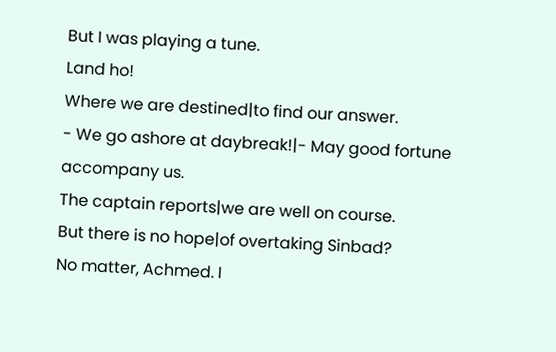But I was playing a tune.
Land ho!
Where we are destined|to find our answer.
- We go ashore at daybreak!|- May good fortune accompany us.
The captain reports|we are well on course.
But there is no hope|of overtaking Sinbad?
No matter, Achmed. I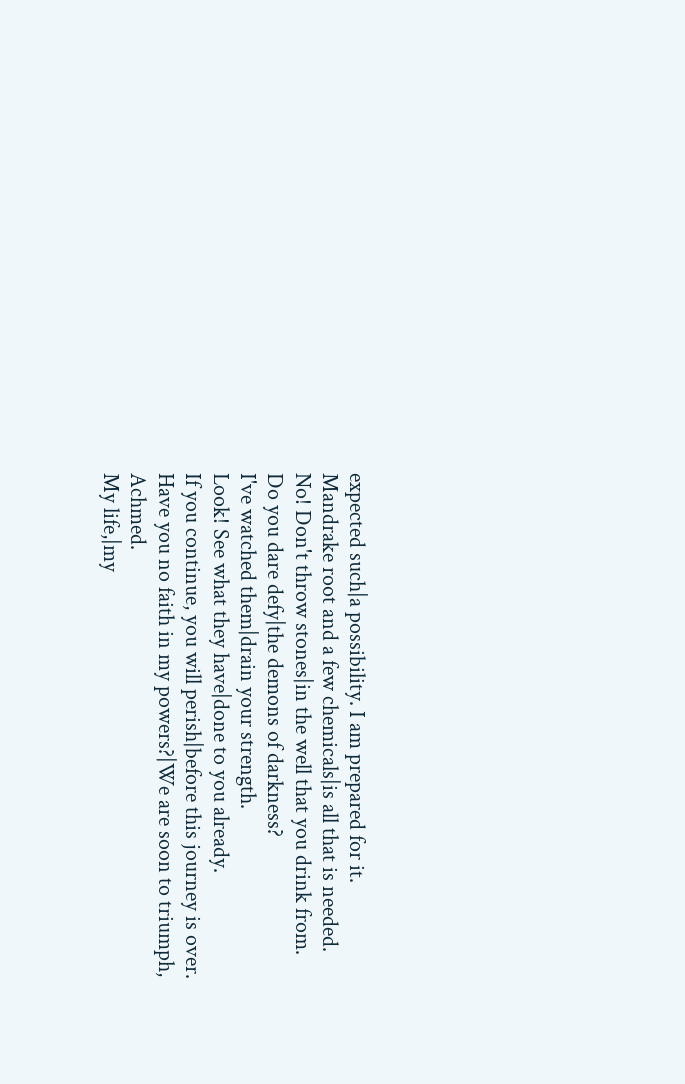expected such|a possibility. I am prepared for it.
Mandrake root and a few chemicals|is all that is needed.
No! Don't throw stones|in the well that you drink from.
Do you dare defy|the demons of darkness?
I've watched them|drain your strength.
Look! See what they have|done to you already.
If you continue, you will perish|before this journey is over.
Have you no faith in my powers?|We are soon to triumph, Achmed.
My life,|my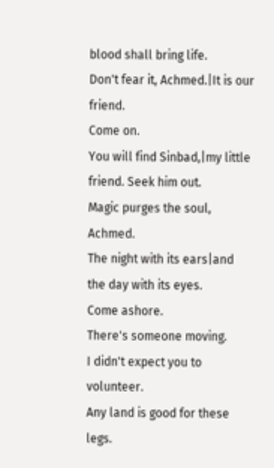blood shall bring life.
Don't fear it, Achmed.|It is our friend.
Come on.
You will find Sinbad,|my little friend. Seek him out.
Magic purges the soul, Achmed.
The night with its ears|and the day with its eyes.
Come ashore.
There's someone moving.
I didn't expect you to volunteer.
Any land is good for these legs.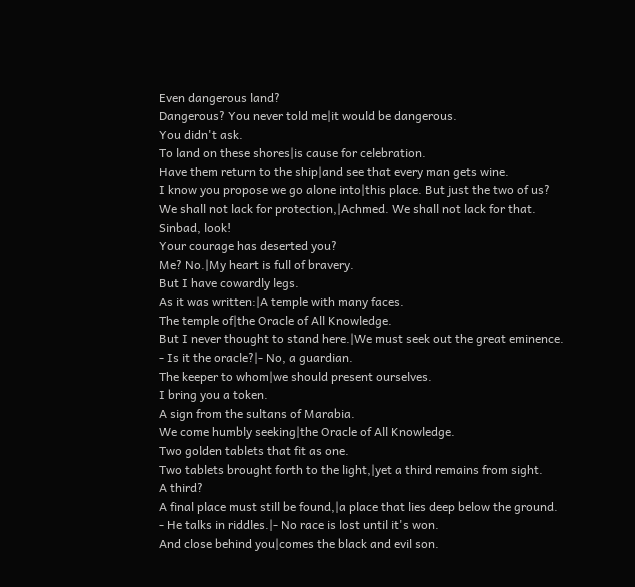Even dangerous land?
Dangerous? You never told me|it would be dangerous.
You didn't ask.
To land on these shores|is cause for celebration.
Have them return to the ship|and see that every man gets wine.
I know you propose we go alone into|this place. But just the two of us?
We shall not lack for protection,|Achmed. We shall not lack for that.
Sinbad, look!
Your courage has deserted you?
Me? No.|My heart is full of bravery.
But I have cowardly legs.
As it was written:|A temple with many faces.
The temple of|the Oracle of All Knowledge.
But I never thought to stand here.|We must seek out the great eminence.
- Is it the oracle?|- No, a guardian.
The keeper to whom|we should present ourselves.
I bring you a token.
A sign from the sultans of Marabia.
We come humbly seeking|the Oracle of All Knowledge.
Two golden tablets that fit as one.
Two tablets brought forth to the light,|yet a third remains from sight.
A third?
A final place must still be found,|a place that lies deep below the ground.
- He talks in riddles.|- No race is lost until it's won.
And close behind you|comes the black and evil son.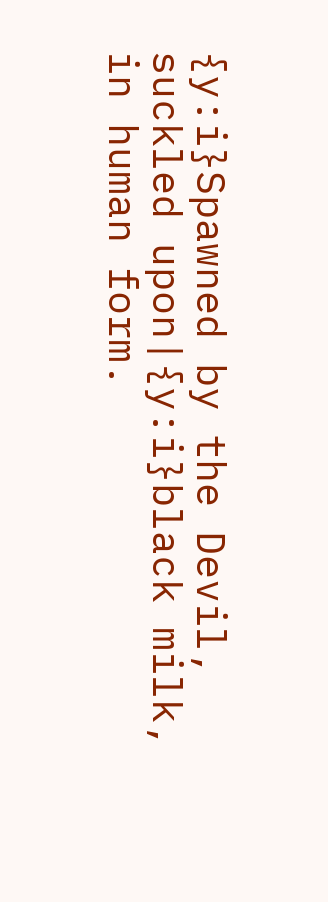{y:i}Spawned by the Devil, suckled upon|{y:i}black milk, in human form.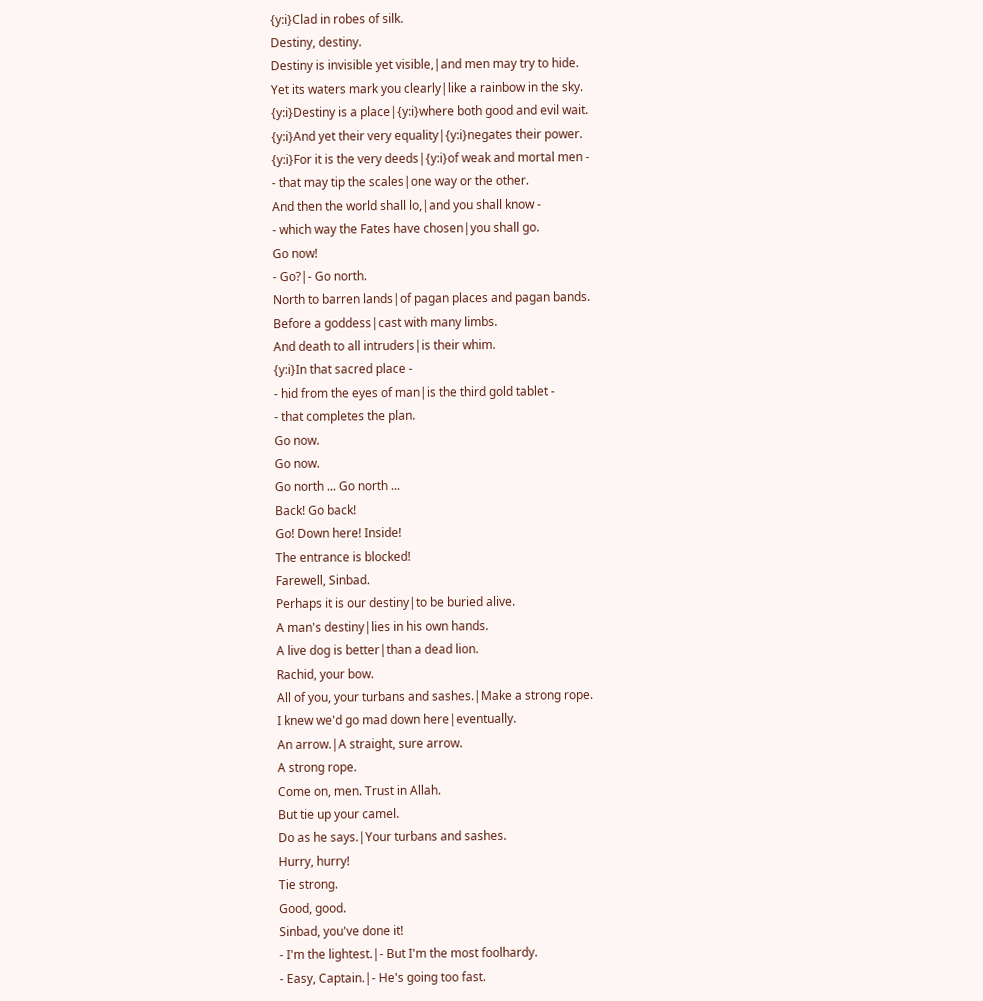{y:i}Clad in robes of silk.
Destiny, destiny.
Destiny is invisible yet visible,|and men may try to hide.
Yet its waters mark you clearly|like a rainbow in the sky.
{y:i}Destiny is a place|{y:i}where both good and evil wait.
{y:i}And yet their very equality|{y:i}negates their power.
{y:i}For it is the very deeds|{y:i}of weak and mortal men -
- that may tip the scales|one way or the other.
And then the world shall lo,|and you shall know -
- which way the Fates have chosen|you shall go.
Go now!
- Go?|- Go north.
North to barren lands|of pagan places and pagan bands.
Before a goddess|cast with many limbs.
And death to all intruders|is their whim.
{y:i}In that sacred place -
- hid from the eyes of man|is the third gold tablet -
- that completes the plan.
Go now.
Go now.
Go north ... Go north ...
Back! Go back!
Go! Down here! Inside!
The entrance is blocked!
Farewell, Sinbad.
Perhaps it is our destiny|to be buried alive.
A man's destiny|lies in his own hands.
A live dog is better|than a dead lion.
Rachid, your bow.
All of you, your turbans and sashes.|Make a strong rope.
I knew we'd go mad down here|eventually.
An arrow.|A straight, sure arrow.
A strong rope.
Come on, men. Trust in Allah.
But tie up your camel.
Do as he says.|Your turbans and sashes.
Hurry, hurry!
Tie strong.
Good, good.
Sinbad, you've done it!
- I'm the lightest.|- But I'm the most foolhardy.
- Easy, Captain.|- He's going too fast.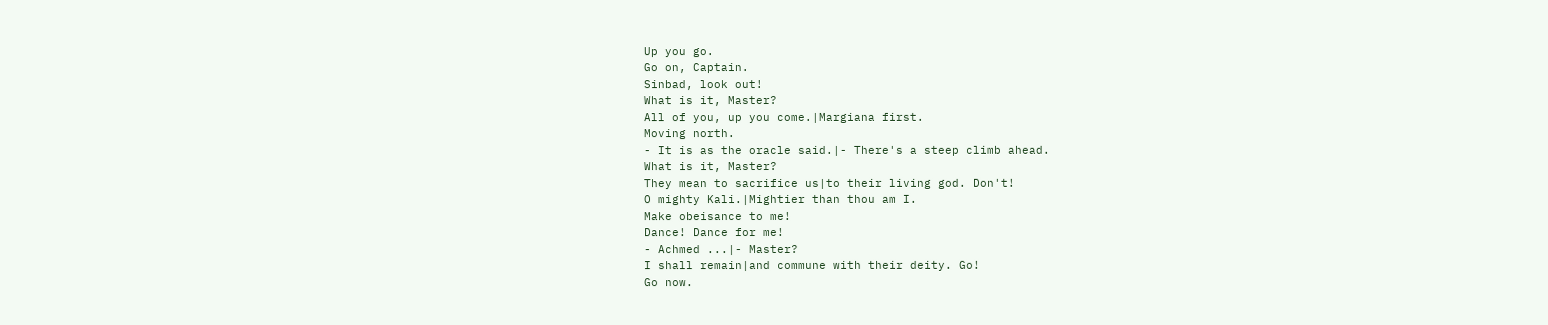Up you go.
Go on, Captain.
Sinbad, look out!
What is it, Master?
All of you, up you come.|Margiana first.
Moving north.
- It is as the oracle said.|- There's a steep climb ahead.
What is it, Master?
They mean to sacrifice us|to their living god. Don't!
O mighty Kali.|Mightier than thou am I.
Make obeisance to me!
Dance! Dance for me!
- Achmed ...|- Master?
I shall remain|and commune with their deity. Go!
Go now.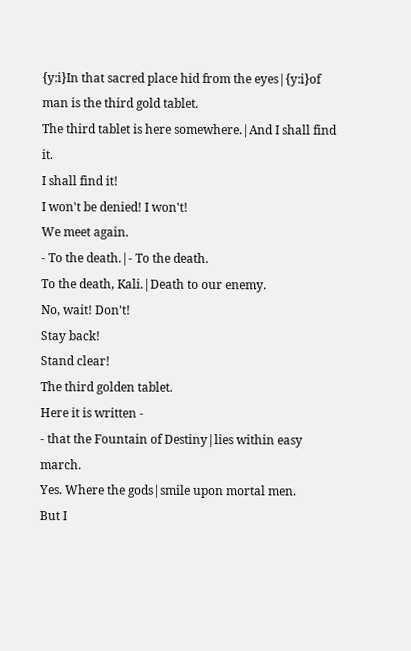{y:i}In that sacred place hid from the eyes|{y:i}of man is the third gold tablet.
The third tablet is here somewhere.|And I shall find it.
I shall find it!
I won't be denied! I won't!
We meet again.
- To the death.|- To the death.
To the death, Kali.|Death to our enemy.
No, wait! Don't!
Stay back!
Stand clear!
The third golden tablet.
Here it is written -
- that the Fountain of Destiny|lies within easy march.
Yes. Where the gods|smile upon mortal men.
But I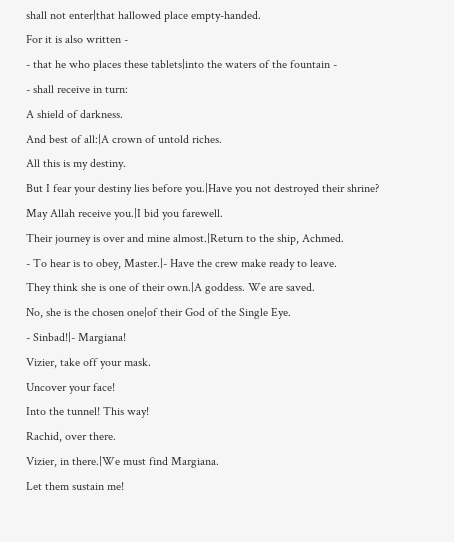shall not enter|that hallowed place empty-handed.
For it is also written -
- that he who places these tablets|into the waters of the fountain -
- shall receive in turn:
A shield of darkness.
And best of all:|A crown of untold riches.
All this is my destiny.
But I fear your destiny lies before you.|Have you not destroyed their shrine?
May Allah receive you.|I bid you farewell.
Their journey is over and mine almost.|Return to the ship, Achmed.
- To hear is to obey, Master.|- Have the crew make ready to leave.
They think she is one of their own.|A goddess. We are saved.
No, she is the chosen one|of their God of the Single Eye.
- Sinbad!|- Margiana!
Vizier, take off your mask.
Uncover your face!
Into the tunnel! This way!
Rachid, over there.
Vizier, in there.|We must find Margiana.
Let them sustain me!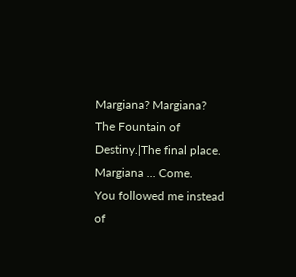Margiana? Margiana?
The Fountain of Destiny.|The final place.
Margiana ... Come.
You followed me instead of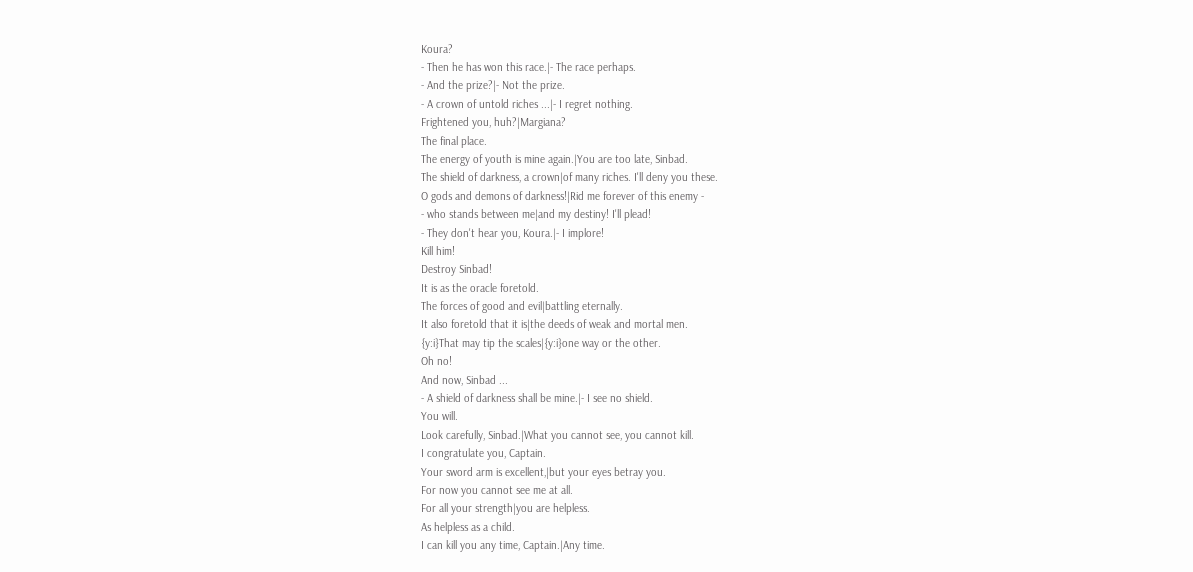Koura?
- Then he has won this race.|- The race perhaps.
- And the prize?|- Not the prize.
- A crown of untold riches ...|- I regret nothing.
Frightened you, huh?|Margiana?
The final place.
The energy of youth is mine again.|You are too late, Sinbad.
The shield of darkness, a crown|of many riches. I'll deny you these.
O gods and demons of darkness!|Rid me forever of this enemy -
- who stands between me|and my destiny! I'll plead!
- They don't hear you, Koura.|- I implore!
Kill him!
Destroy Sinbad!
It is as the oracle foretold.
The forces of good and evil|battling eternally.
It also foretold that it is|the deeds of weak and mortal men.
{y:i}That may tip the scales|{y:i}one way or the other.
Oh no!
And now, Sinbad ...
- A shield of darkness shall be mine.|- I see no shield.
You will.
Look carefully, Sinbad.|What you cannot see, you cannot kill.
I congratulate you, Captain.
Your sword arm is excellent,|but your eyes betray you.
For now you cannot see me at all.
For all your strength|you are helpless.
As helpless as a child.
I can kill you any time, Captain.|Any time.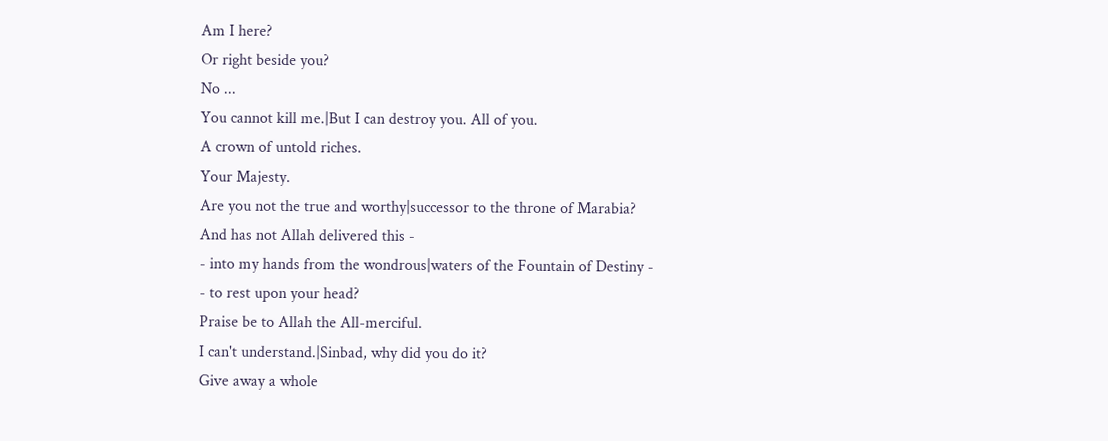Am I here?
Or right beside you?
No ...
You cannot kill me.|But I can destroy you. All of you.
A crown of untold riches.
Your Majesty.
Are you not the true and worthy|successor to the throne of Marabia?
And has not Allah delivered this -
- into my hands from the wondrous|waters of the Fountain of Destiny -
- to rest upon your head?
Praise be to Allah the All-merciful.
I can't understand.|Sinbad, why did you do it?
Give away a whole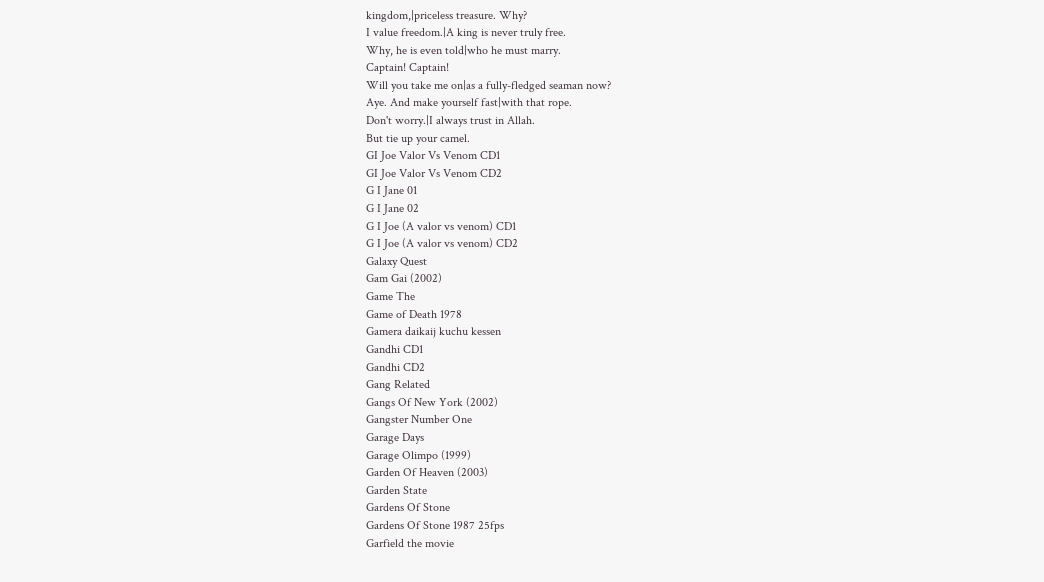kingdom,|priceless treasure. Why?
I value freedom.|A king is never truly free.
Why, he is even told|who he must marry.
Captain! Captain!
Will you take me on|as a fully-fledged seaman now?
Aye. And make yourself fast|with that rope.
Don't worry.|I always trust in Allah.
But tie up your camel.
GI Joe Valor Vs Venom CD1
GI Joe Valor Vs Venom CD2
G I Jane 01
G I Jane 02
G I Joe (A valor vs venom) CD1
G I Joe (A valor vs venom) CD2
Galaxy Quest
Gam Gai (2002)
Game The
Game of Death 1978
Gamera daikaij kuchu kessen
Gandhi CD1
Gandhi CD2
Gang Related
Gangs Of New York (2002)
Gangster Number One
Garage Days
Garage Olimpo (1999)
Garden Of Heaven (2003)
Garden State
Gardens Of Stone
Gardens Of Stone 1987 25fps
Garfield the movie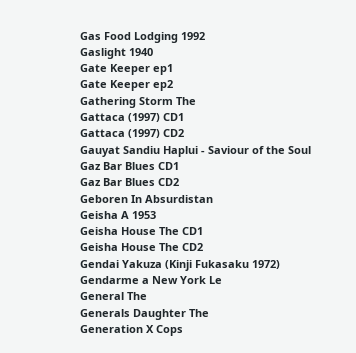Gas Food Lodging 1992
Gaslight 1940
Gate Keeper ep1
Gate Keeper ep2
Gathering Storm The
Gattaca (1997) CD1
Gattaca (1997) CD2
Gauyat Sandiu Haplui - Saviour of the Soul
Gaz Bar Blues CD1
Gaz Bar Blues CD2
Geboren In Absurdistan
Geisha A 1953
Geisha House The CD1
Geisha House The CD2
Gendai Yakuza (Kinji Fukasaku 1972)
Gendarme a New York Le
General The
Generals Daughter The
Generation X Cops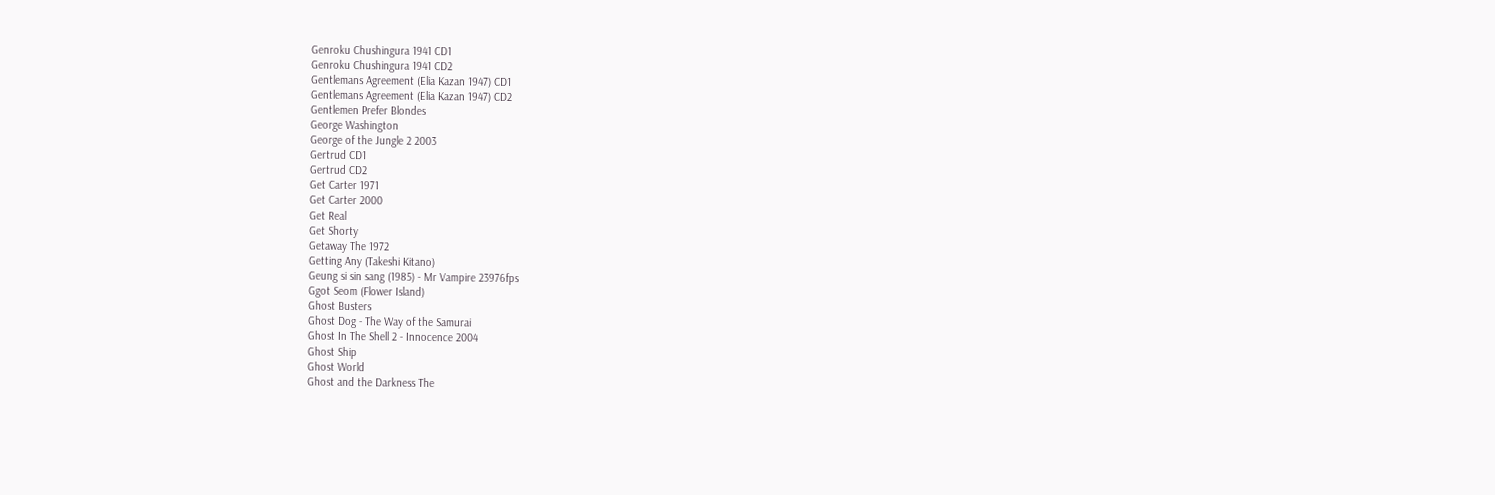Genroku Chushingura 1941 CD1
Genroku Chushingura 1941 CD2
Gentlemans Agreement (Elia Kazan 1947) CD1
Gentlemans Agreement (Elia Kazan 1947) CD2
Gentlemen Prefer Blondes
George Washington
George of the Jungle 2 2003
Gertrud CD1
Gertrud CD2
Get Carter 1971
Get Carter 2000
Get Real
Get Shorty
Getaway The 1972
Getting Any (Takeshi Kitano)
Geung si sin sang (1985) - Mr Vampire 23976fps
Ggot Seom (Flower Island)
Ghost Busters
Ghost Dog - The Way of the Samurai
Ghost In The Shell 2 - Innocence 2004
Ghost Ship
Ghost World
Ghost and the Darkness The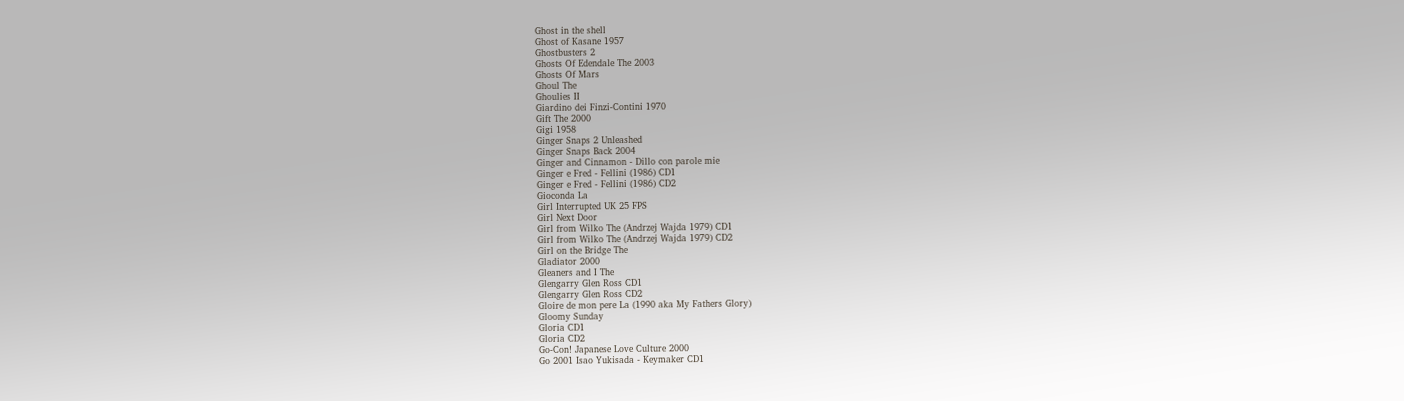Ghost in the shell
Ghost of Kasane 1957
Ghostbusters 2
Ghosts Of Edendale The 2003
Ghosts Of Mars
Ghoul The
Ghoulies II
Giardino dei Finzi-Contini 1970
Gift The 2000
Gigi 1958
Ginger Snaps 2 Unleashed
Ginger Snaps Back 2004
Ginger and Cinnamon - Dillo con parole mie
Ginger e Fred - Fellini (1986) CD1
Ginger e Fred - Fellini (1986) CD2
Gioconda La
Girl Interrupted UK 25 FPS
Girl Next Door
Girl from Wilko The (Andrzej Wajda 1979) CD1
Girl from Wilko The (Andrzej Wajda 1979) CD2
Girl on the Bridge The
Gladiator 2000
Gleaners and I The
Glengarry Glen Ross CD1
Glengarry Glen Ross CD2
Gloire de mon pere La (1990 aka My Fathers Glory)
Gloomy Sunday
Gloria CD1
Gloria CD2
Go-Con! Japanese Love Culture 2000
Go 2001 Isao Yukisada - Keymaker CD1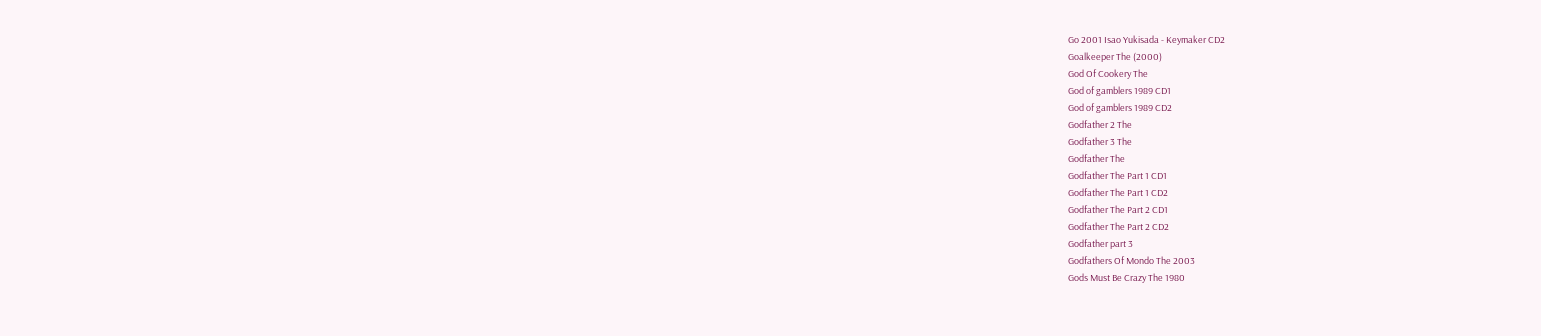Go 2001 Isao Yukisada - Keymaker CD2
Goalkeeper The (2000)
God Of Cookery The
God of gamblers 1989 CD1
God of gamblers 1989 CD2
Godfather 2 The
Godfather 3 The
Godfather The
Godfather The Part 1 CD1
Godfather The Part 1 CD2
Godfather The Part 2 CD1
Godfather The Part 2 CD2
Godfather part 3
Godfathers Of Mondo The 2003
Gods Must Be Crazy The 1980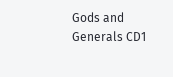Gods and Generals CD1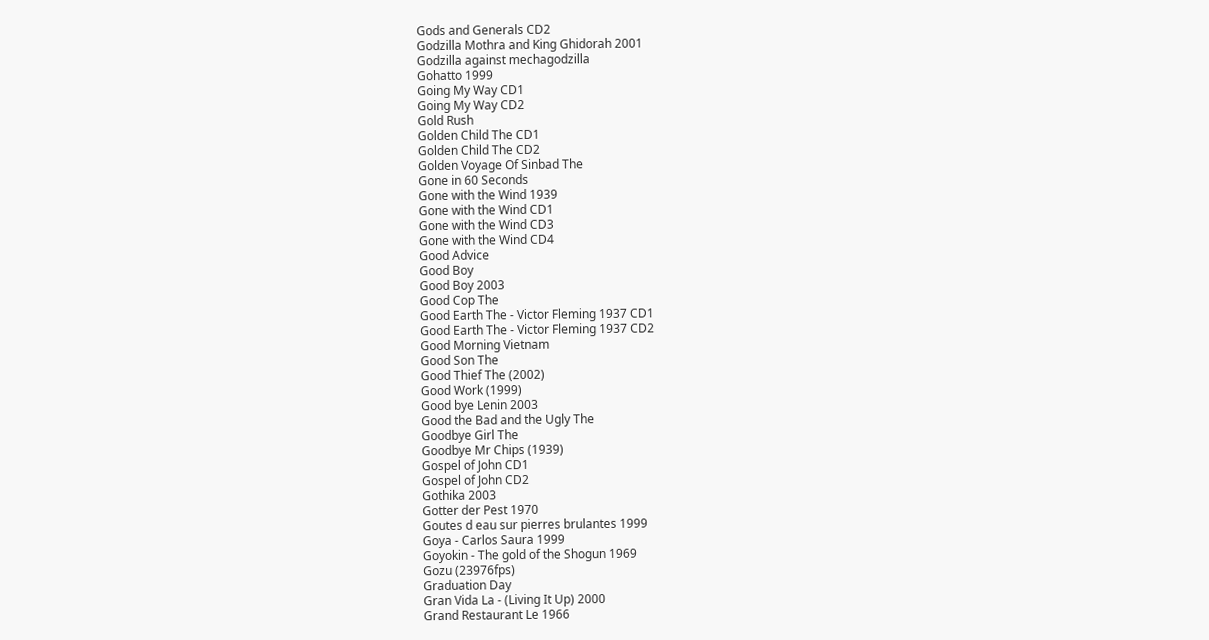Gods and Generals CD2
Godzilla Mothra and King Ghidorah 2001
Godzilla against mechagodzilla
Gohatto 1999
Going My Way CD1
Going My Way CD2
Gold Rush
Golden Child The CD1
Golden Child The CD2
Golden Voyage Of Sinbad The
Gone in 60 Seconds
Gone with the Wind 1939
Gone with the Wind CD1
Gone with the Wind CD3
Gone with the Wind CD4
Good Advice
Good Boy
Good Boy 2003
Good Cop The
Good Earth The - Victor Fleming 1937 CD1
Good Earth The - Victor Fleming 1937 CD2
Good Morning Vietnam
Good Son The
Good Thief The (2002)
Good Work (1999)
Good bye Lenin 2003
Good the Bad and the Ugly The
Goodbye Girl The
Goodbye Mr Chips (1939)
Gospel of John CD1
Gospel of John CD2
Gothika 2003
Gotter der Pest 1970
Goutes d eau sur pierres brulantes 1999
Goya - Carlos Saura 1999
Goyokin - The gold of the Shogun 1969
Gozu (23976fps)
Graduation Day
Gran Vida La - (Living It Up) 2000
Grand Restaurant Le 1966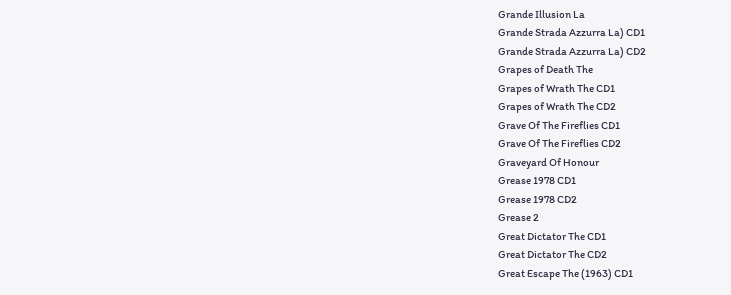Grande Illusion La
Grande Strada Azzurra La) CD1
Grande Strada Azzurra La) CD2
Grapes of Death The
Grapes of Wrath The CD1
Grapes of Wrath The CD2
Grave Of The Fireflies CD1
Grave Of The Fireflies CD2
Graveyard Of Honour
Grease 1978 CD1
Grease 1978 CD2
Grease 2
Great Dictator The CD1
Great Dictator The CD2
Great Escape The (1963) CD1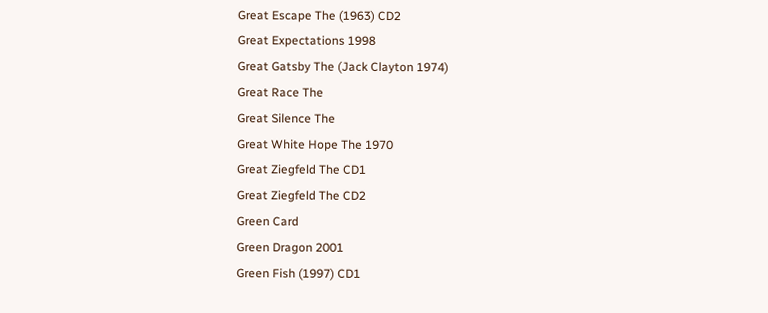Great Escape The (1963) CD2
Great Expectations 1998
Great Gatsby The (Jack Clayton 1974)
Great Race The
Great Silence The
Great White Hope The 1970
Great Ziegfeld The CD1
Great Ziegfeld The CD2
Green Card
Green Dragon 2001
Green Fish (1997) CD1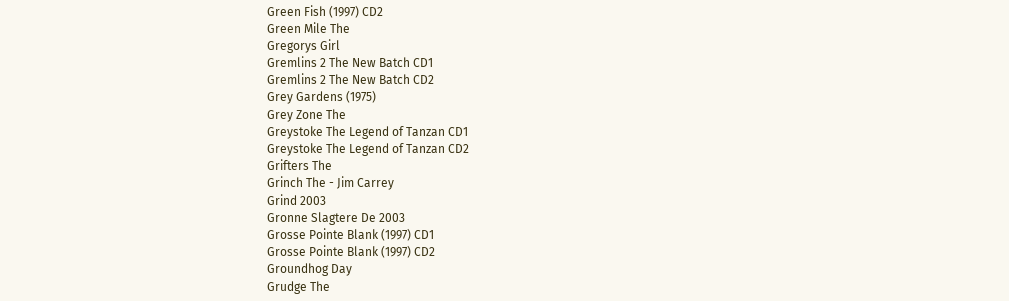Green Fish (1997) CD2
Green Mile The
Gregorys Girl
Gremlins 2 The New Batch CD1
Gremlins 2 The New Batch CD2
Grey Gardens (1975)
Grey Zone The
Greystoke The Legend of Tanzan CD1
Greystoke The Legend of Tanzan CD2
Grifters The
Grinch The - Jim Carrey
Grind 2003
Gronne Slagtere De 2003
Grosse Pointe Blank (1997) CD1
Grosse Pointe Blank (1997) CD2
Groundhog Day
Grudge The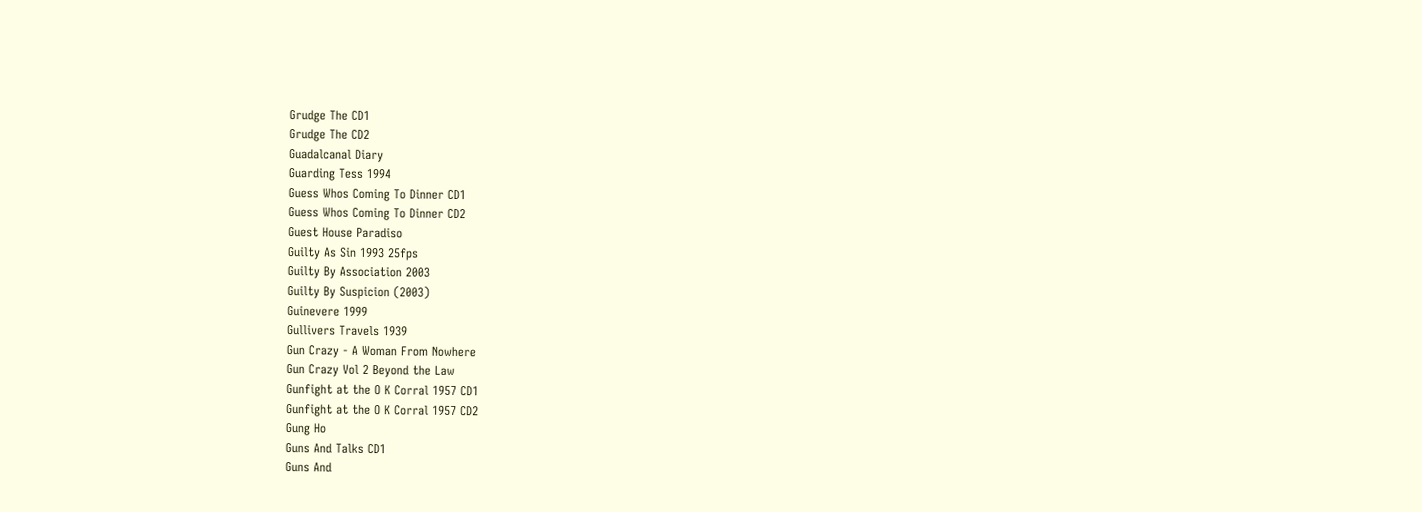Grudge The CD1
Grudge The CD2
Guadalcanal Diary
Guarding Tess 1994
Guess Whos Coming To Dinner CD1
Guess Whos Coming To Dinner CD2
Guest House Paradiso
Guilty As Sin 1993 25fps
Guilty By Association 2003
Guilty By Suspicion (2003)
Guinevere 1999
Gullivers Travels 1939
Gun Crazy - A Woman From Nowhere
Gun Crazy Vol 2 Beyond the Law
Gunfight at the O K Corral 1957 CD1
Gunfight at the O K Corral 1957 CD2
Gung Ho
Guns And Talks CD1
Guns And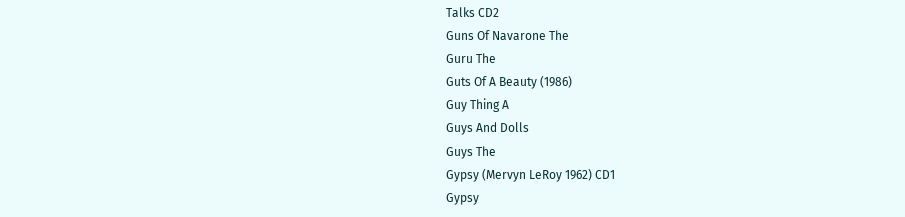Talks CD2
Guns Of Navarone The
Guru The
Guts Of A Beauty (1986)
Guy Thing A
Guys And Dolls
Guys The
Gypsy (Mervyn LeRoy 1962) CD1
Gypsy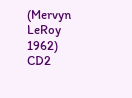(Mervyn LeRoy 1962) CD2